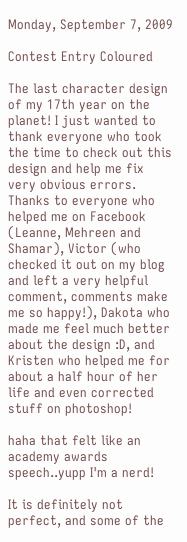Monday, September 7, 2009

Contest Entry Coloured

The last character design of my 17th year on the planet! I just wanted to thank everyone who took the time to check out this design and help me fix very obvious errors. Thanks to everyone who helped me on Facebook (Leanne, Mehreen and Shamar), Victor (who checked it out on my blog and left a very helpful comment, comments make me so happy!), Dakota who made me feel much better about the design :D, and Kristen who helped me for about a half hour of her life and even corrected stuff on photoshop!

haha that felt like an academy awards speech..yupp I'm a nerd!

It is definitely not perfect, and some of the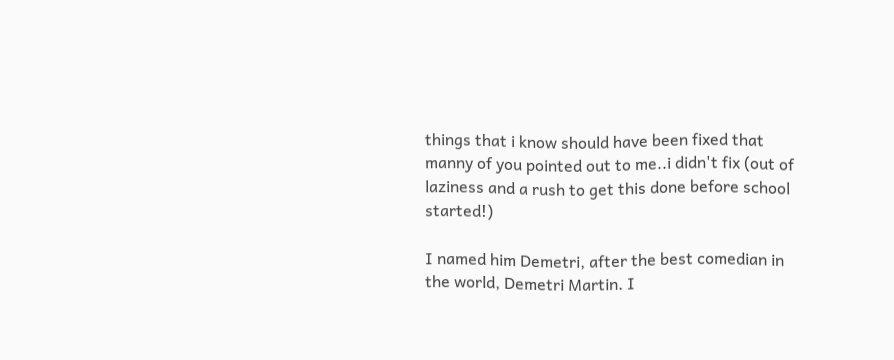things that i know should have been fixed that manny of you pointed out to me..i didn't fix (out of laziness and a rush to get this done before school started!)

I named him Demetri, after the best comedian in the world, Demetri Martin. I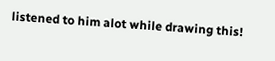listened to him alot while drawing this!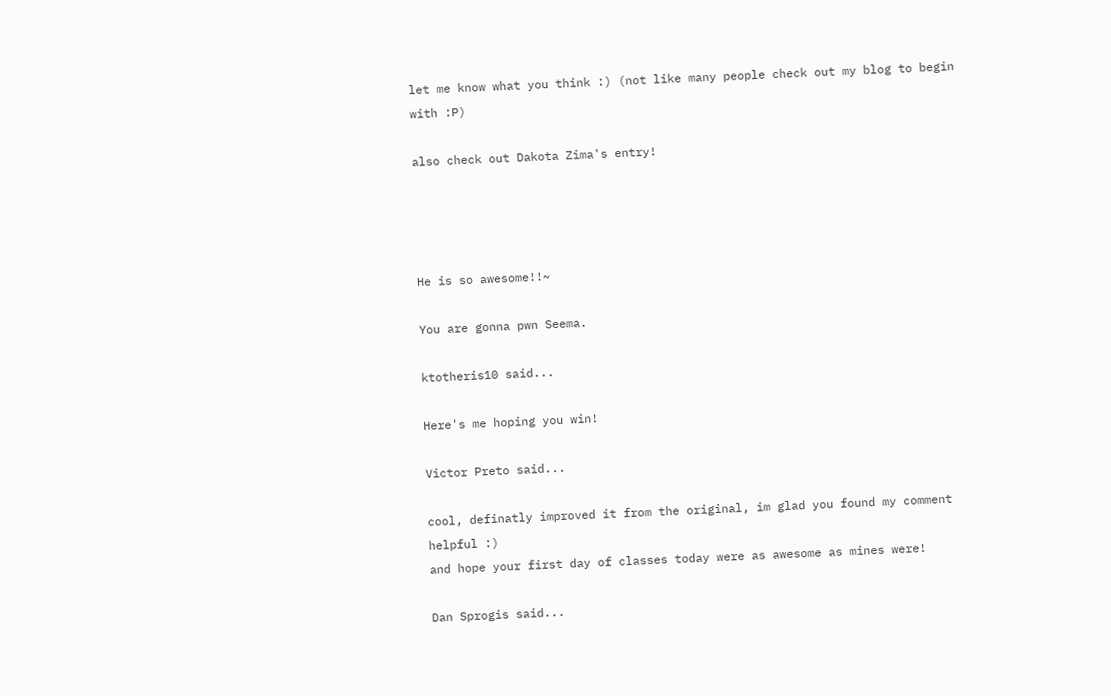let me know what you think :) (not like many people check out my blog to begin with :P)

also check out Dakota Zima's entry!




He is so awesome!!~

You are gonna pwn Seema.

ktotheris10 said...

Here's me hoping you win!

Victor Preto said...

cool, definatly improved it from the original, im glad you found my comment helpful :)
and hope your first day of classes today were as awesome as mines were!

Dan Sprogis said...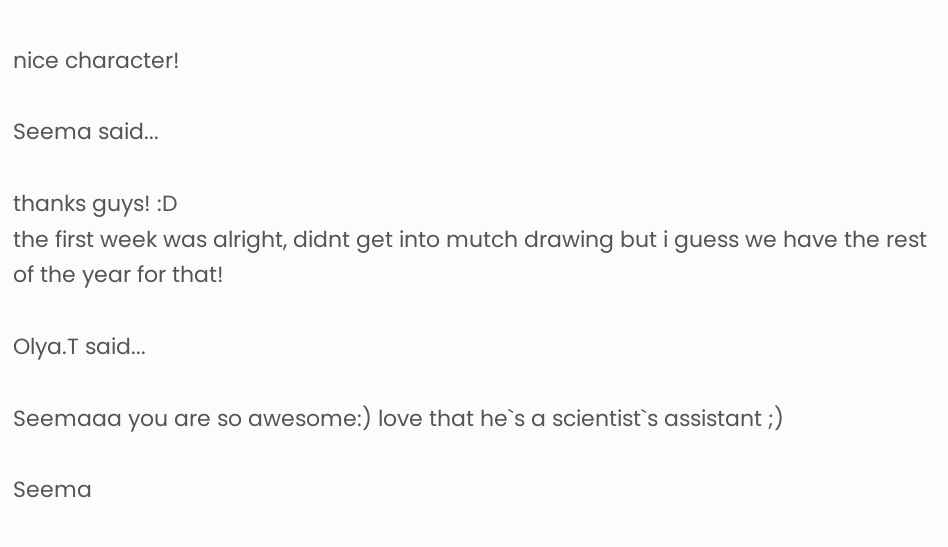nice character!

Seema said...

thanks guys! :D
the first week was alright, didnt get into mutch drawing but i guess we have the rest of the year for that!

Olya.T said...

Seemaaa you are so awesome:) love that he`s a scientist`s assistant ;)

Seema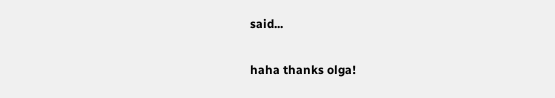said...

haha thanks olga!